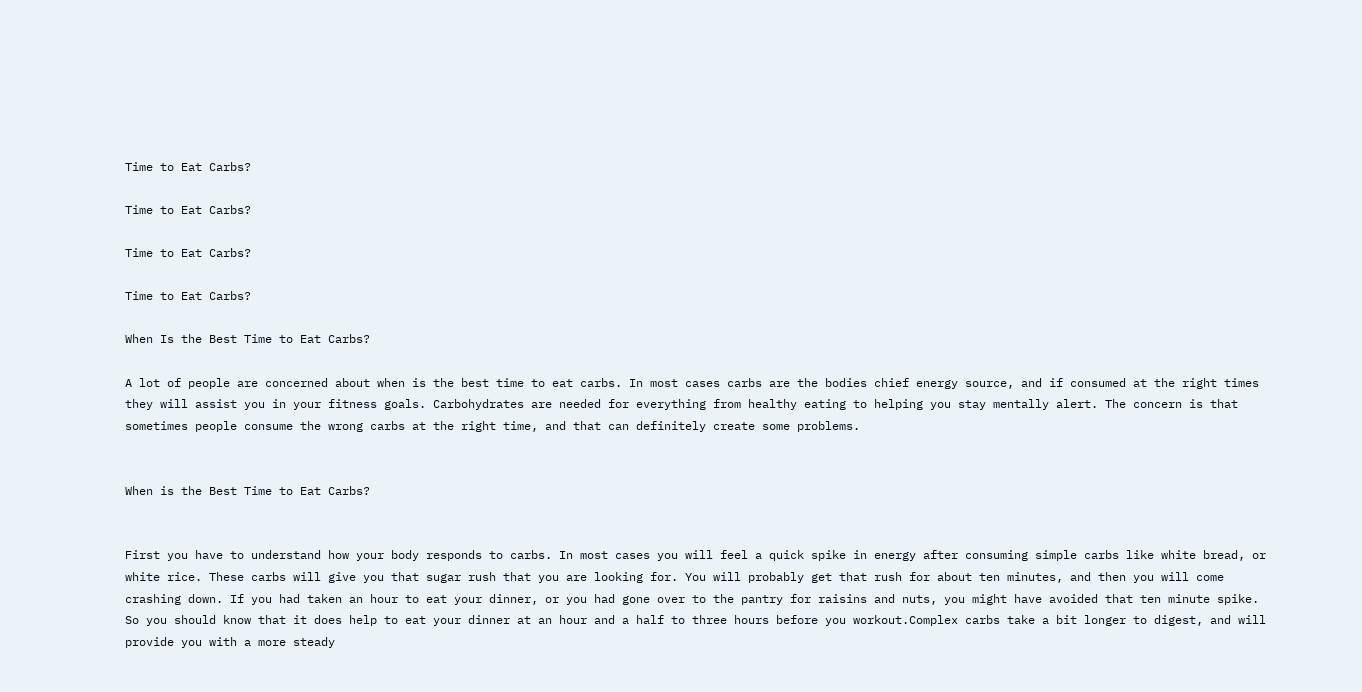Time to Eat Carbs?

Time to Eat Carbs?

Time to Eat Carbs?

Time to Eat Carbs?

When Is the Best Time to Eat Carbs?

A lot of people are concerned about when is the best time to eat carbs. In most cases carbs are the bodies chief energy source, and if consumed at the right times they will assist you in your fitness goals. Carbohydrates are needed for everything from healthy eating to helping you stay mentally alert. The concern is that sometimes people consume the wrong carbs at the right time, and that can definitely create some problems.


When is the Best Time to Eat Carbs?


First you have to understand how your body responds to carbs. In most cases you will feel a quick spike in energy after consuming simple carbs like white bread, or white rice. These carbs will give you that sugar rush that you are looking for. You will probably get that rush for about ten minutes, and then you will come crashing down. If you had taken an hour to eat your dinner, or you had gone over to the pantry for raisins and nuts, you might have avoided that ten minute spike. So you should know that it does help to eat your dinner at an hour and a half to three hours before you workout.Complex carbs take a bit longer to digest, and will provide you with a more steady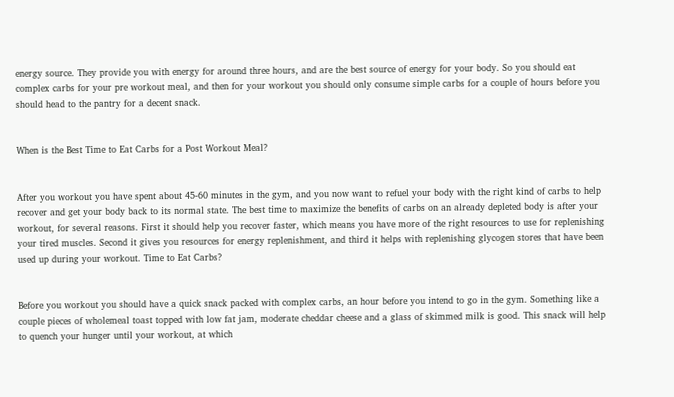energy source. They provide you with energy for around three hours, and are the best source of energy for your body. So you should eat complex carbs for your pre workout meal, and then for your workout you should only consume simple carbs for a couple of hours before you should head to the pantry for a decent snack.


When is the Best Time to Eat Carbs for a Post Workout Meal?


After you workout you have spent about 45-60 minutes in the gym, and you now want to refuel your body with the right kind of carbs to help recover and get your body back to its normal state. The best time to maximize the benefits of carbs on an already depleted body is after your workout, for several reasons. First it should help you recover faster, which means you have more of the right resources to use for replenishing your tired muscles. Second it gives you resources for energy replenishment, and third it helps with replenishing glycogen stores that have been used up during your workout. Time to Eat Carbs?


Before you workout you should have a quick snack packed with complex carbs, an hour before you intend to go in the gym. Something like a couple pieces of wholemeal toast topped with low fat jam, moderate cheddar cheese and a glass of skimmed milk is good. This snack will help to quench your hunger until your workout, at which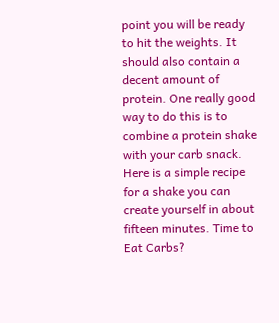point you will be ready to hit the weights. It should also contain a decent amount of protein. One really good way to do this is to combine a protein shake with your carb snack. Here is a simple recipe for a shake you can create yourself in about fifteen minutes. Time to Eat Carbs?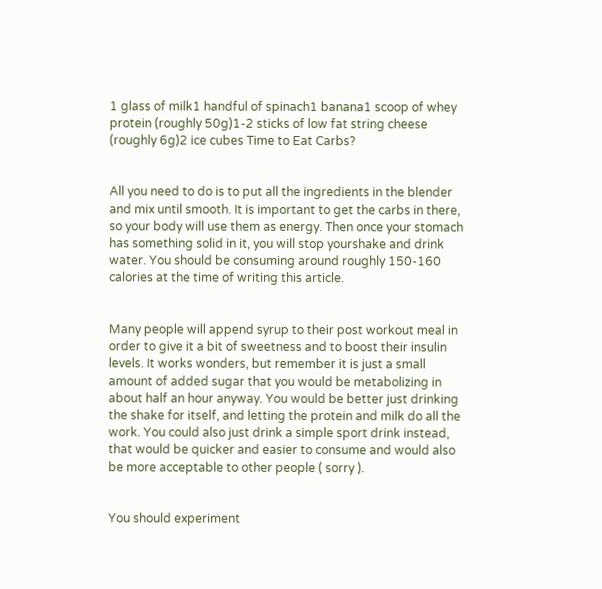1 glass of milk1 handful of spinach1 banana1 scoop of whey protein (roughly 50g)1-2 sticks of low fat string cheese (roughly 6g)2 ice cubes Time to Eat Carbs?


All you need to do is to put all the ingredients in the blender and mix until smooth. It is important to get the carbs in there, so your body will use them as energy. Then once your stomach has something solid in it, you will stop yourshake and drink water. You should be consuming around roughly 150-160 calories at the time of writing this article.


Many people will append syrup to their post workout meal in order to give it a bit of sweetness and to boost their insulin levels. It works wonders, but remember it is just a small amount of added sugar that you would be metabolizing in about half an hour anyway. You would be better just drinking the shake for itself, and letting the protein and milk do all the work. You could also just drink a simple sport drink instead, that would be quicker and easier to consume and would also be more acceptable to other people ( sorry ).


You should experiment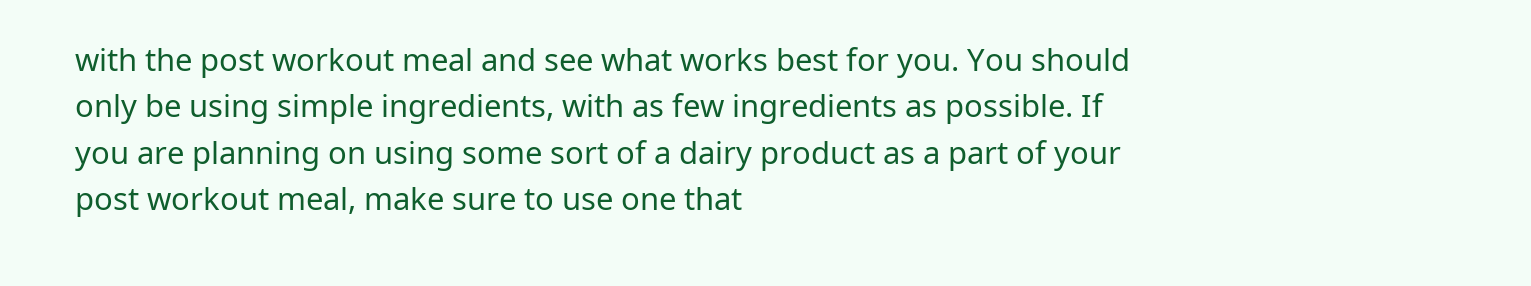with the post workout meal and see what works best for you. You should only be using simple ingredients, with as few ingredients as possible. If you are planning on using some sort of a dairy product as a part of your post workout meal, make sure to use one that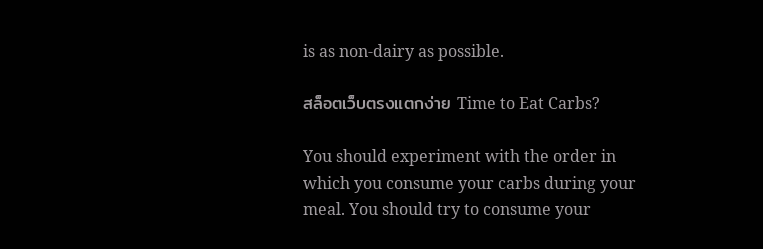is as non-dairy as possible.

สล็อตเว็บตรงแตกง่าย Time to Eat Carbs?

You should experiment with the order in which you consume your carbs during your meal. You should try to consume your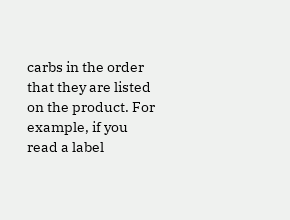carbs in the order that they are listed on the product. For example, if you read a label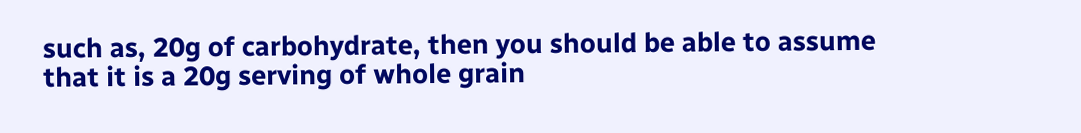such as, 20g of carbohydrate, then you should be able to assume that it is a 20g serving of whole grain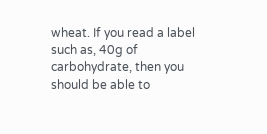wheat. If you read a label such as, 40g of carbohydrate, then you should be able to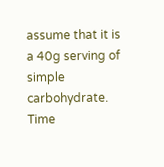assume that it is a 40g serving of simple carbohydrate. Time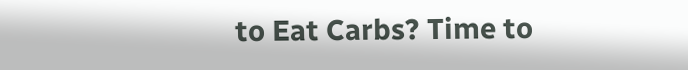to Eat Carbs? Time to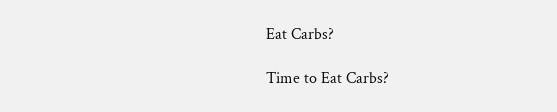Eat Carbs?

Time to Eat Carbs?